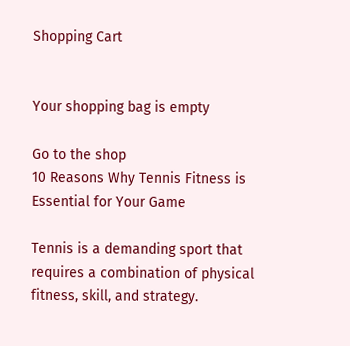Shopping Cart


Your shopping bag is empty

Go to the shop
10 Reasons Why Tennis Fitness is Essential for Your Game

Tennis is a demanding sport that requires a combination of physical fitness, skill, and strategy.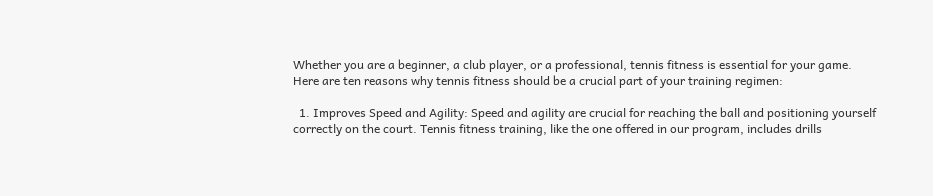Whether you are a beginner, a club player, or a professional, tennis fitness is essential for your game. Here are ten reasons why tennis fitness should be a crucial part of your training regimen:

  1. Improves Speed and Agility: Speed and agility are crucial for reaching the ball and positioning yourself correctly on the court. Tennis fitness training, like the one offered in our program, includes drills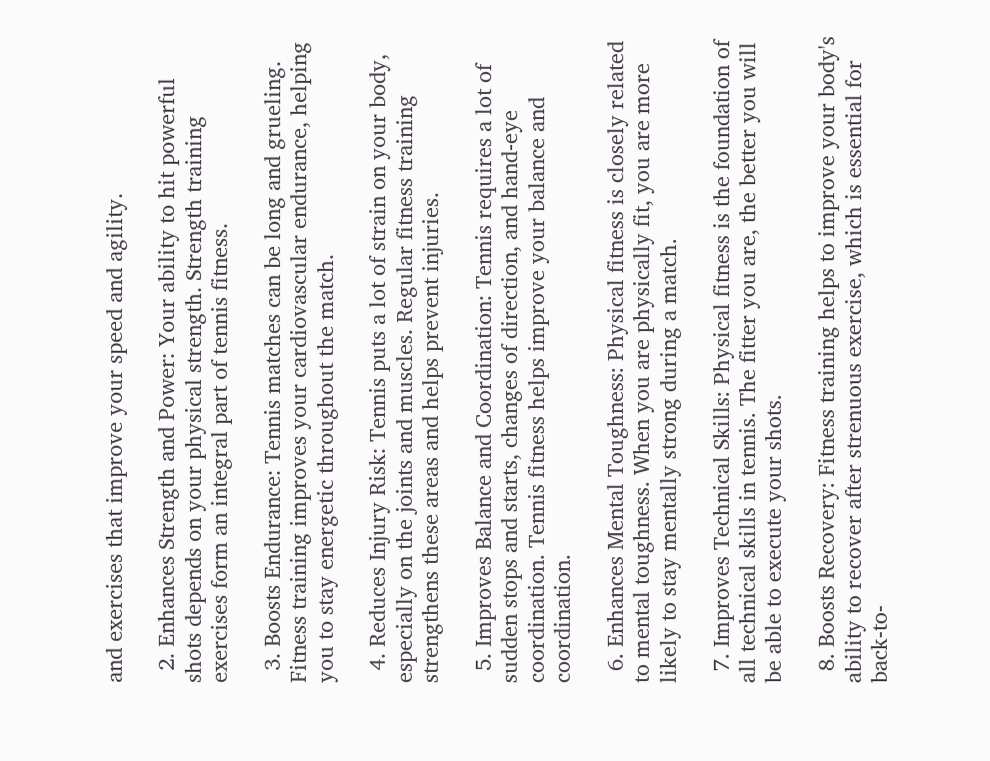and exercises that improve your speed and agility.

  2. Enhances Strength and Power: Your ability to hit powerful shots depends on your physical strength. Strength training exercises form an integral part of tennis fitness.

  3. Boosts Endurance: Tennis matches can be long and grueling. Fitness training improves your cardiovascular endurance, helping you to stay energetic throughout the match.

  4. Reduces Injury Risk: Tennis puts a lot of strain on your body, especially on the joints and muscles. Regular fitness training strengthens these areas and helps prevent injuries.

  5. Improves Balance and Coordination: Tennis requires a lot of sudden stops and starts, changes of direction, and hand-eye coordination. Tennis fitness helps improve your balance and coordination.

  6. Enhances Mental Toughness: Physical fitness is closely related to mental toughness. When you are physically fit, you are more likely to stay mentally strong during a match.

  7. Improves Technical Skills: Physical fitness is the foundation of all technical skills in tennis. The fitter you are, the better you will be able to execute your shots.

  8. Boosts Recovery: Fitness training helps to improve your body's ability to recover after strenuous exercise, which is essential for back-to-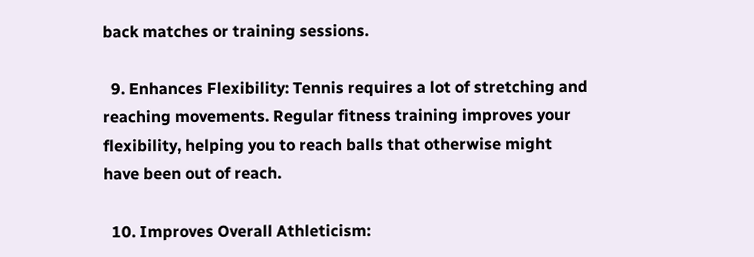back matches or training sessions.

  9. Enhances Flexibility: Tennis requires a lot of stretching and reaching movements. Regular fitness training improves your flexibility, helping you to reach balls that otherwise might have been out of reach.

  10. Improves Overall Athleticism: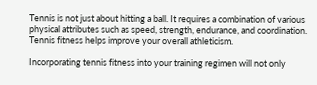Tennis is not just about hitting a ball. It requires a combination of various physical attributes such as speed, strength, endurance, and coordination. Tennis fitness helps improve your overall athleticism.

Incorporating tennis fitness into your training regimen will not only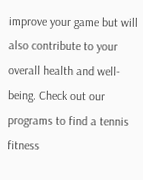improve your game but will also contribute to your overall health and well-being. Check out our programs to find a tennis fitness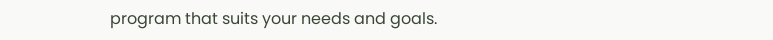program that suits your needs and goals.